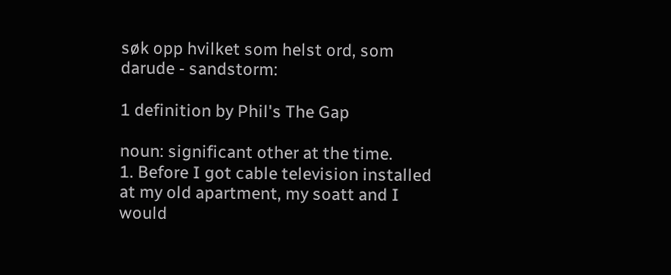søk opp hvilket som helst ord, som darude - sandstorm:

1 definition by Phil's The Gap

noun: significant other at the time.
1. Before I got cable television installed at my old apartment, my soatt and I would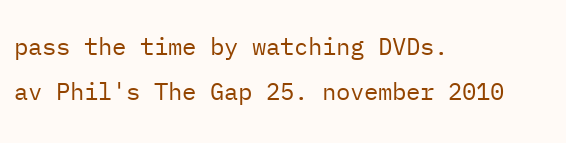pass the time by watching DVDs.
av Phil's The Gap 25. november 2010